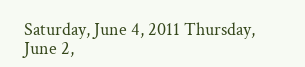Saturday, June 4, 2011 Thursday, June 2,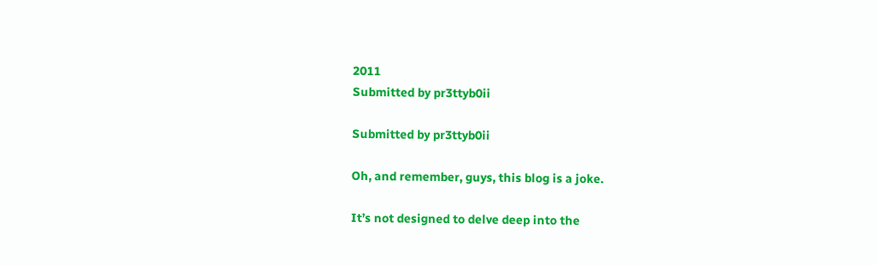2011
Submitted by pr3ttyb0ii

Submitted by pr3ttyb0ii

Oh, and remember, guys, this blog is a joke.

It’s not designed to delve deep into the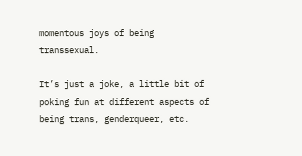momentous joys of being transsexual.

It’s just a joke, a little bit of poking fun at different aspects of being trans, genderqueer, etc.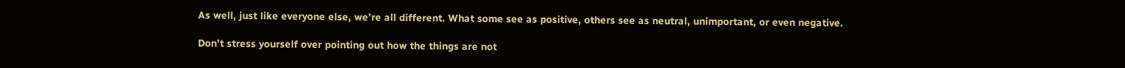As well, just like everyone else, we’re all different. What some see as positive, others see as neutral, unimportant, or even negative.

Don’t stress yourself over pointing out how the things are not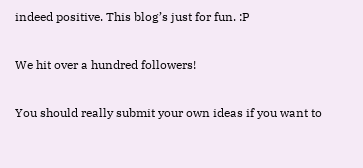indeed positive. This blog’s just for fun. :P

We hit over a hundred followers!

You should really submit your own ideas if you want to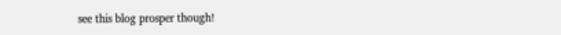see this blog prosper though!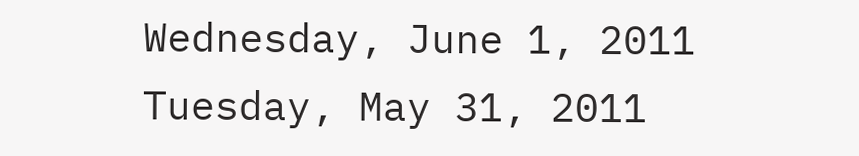Wednesday, June 1, 2011 Tuesday, May 31, 2011